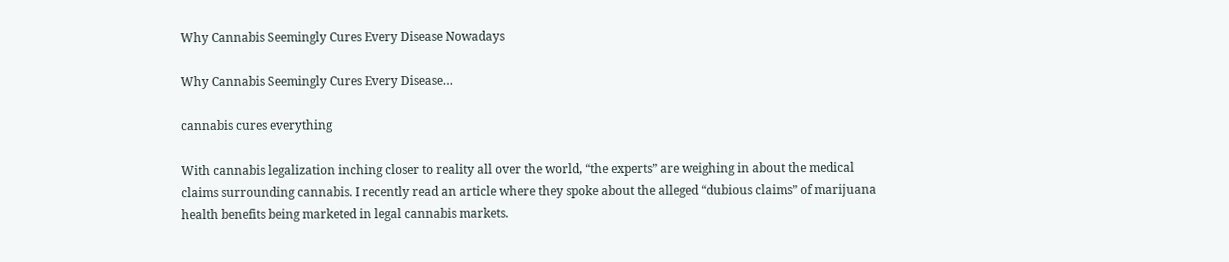Why Cannabis Seemingly Cures Every Disease Nowadays

Why Cannabis Seemingly Cures Every Disease…

cannabis cures everything

With cannabis legalization inching closer to reality all over the world, “the experts” are weighing in about the medical claims surrounding cannabis. I recently read an article where they spoke about the alleged “dubious claims” of marijuana health benefits being marketed in legal cannabis markets.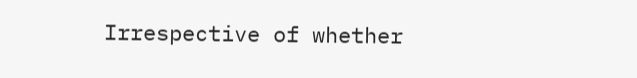Irrespective of whether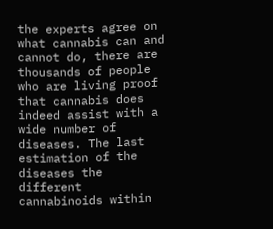the experts agree on what cannabis can and cannot do, there are thousands of people who are living proof that cannabis does indeed assist with a wide number of diseases. The last estimation of the diseases the different cannabinoids within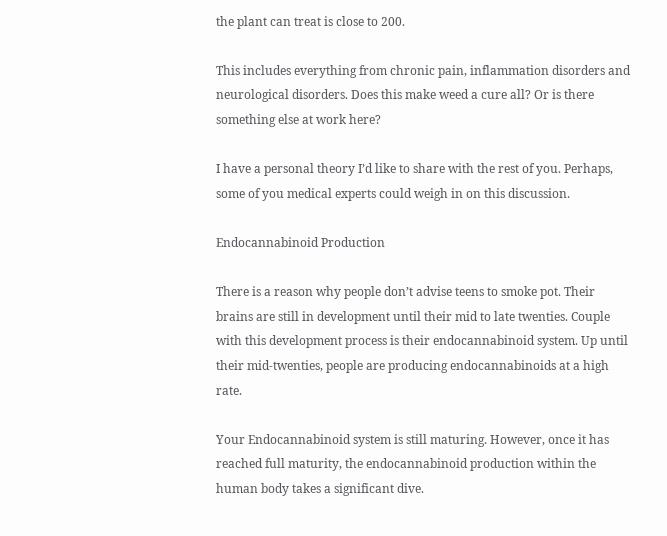the plant can treat is close to 200.

This includes everything from chronic pain, inflammation disorders and neurological disorders. Does this make weed a cure all? Or is there something else at work here?

I have a personal theory I’d like to share with the rest of you. Perhaps, some of you medical experts could weigh in on this discussion.

Endocannabinoid Production

There is a reason why people don’t advise teens to smoke pot. Their brains are still in development until their mid to late twenties. Couple with this development process is their endocannabinoid system. Up until their mid-twenties, people are producing endocannabinoids at a high rate.

Your Endocannabinoid system is still maturing. However, once it has reached full maturity, the endocannabinoid production within the human body takes a significant dive.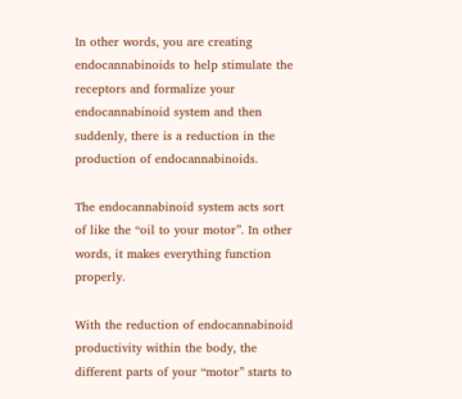In other words, you are creating endocannabinoids to help stimulate the receptors and formalize your endocannabinoid system and then suddenly, there is a reduction in the production of endocannabinoids.

The endocannabinoid system acts sort of like the “oil to your motor”. In other words, it makes everything function properly.

With the reduction of endocannabinoid productivity within the body, the different parts of your “motor” starts to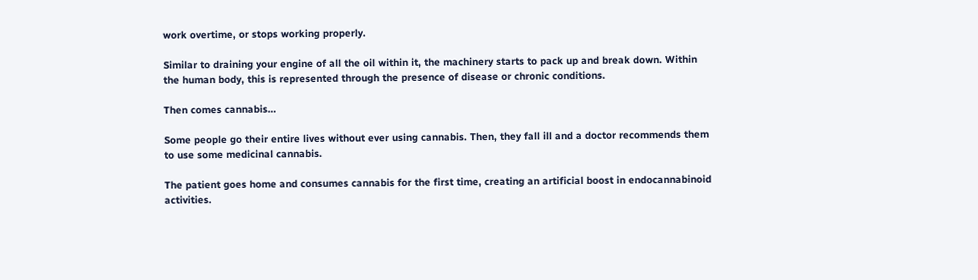work overtime, or stops working properly.

Similar to draining your engine of all the oil within it, the machinery starts to pack up and break down. Within the human body, this is represented through the presence of disease or chronic conditions.

Then comes cannabis…

Some people go their entire lives without ever using cannabis. Then, they fall ill and a doctor recommends them to use some medicinal cannabis.

The patient goes home and consumes cannabis for the first time, creating an artificial boost in endocannabinoid activities.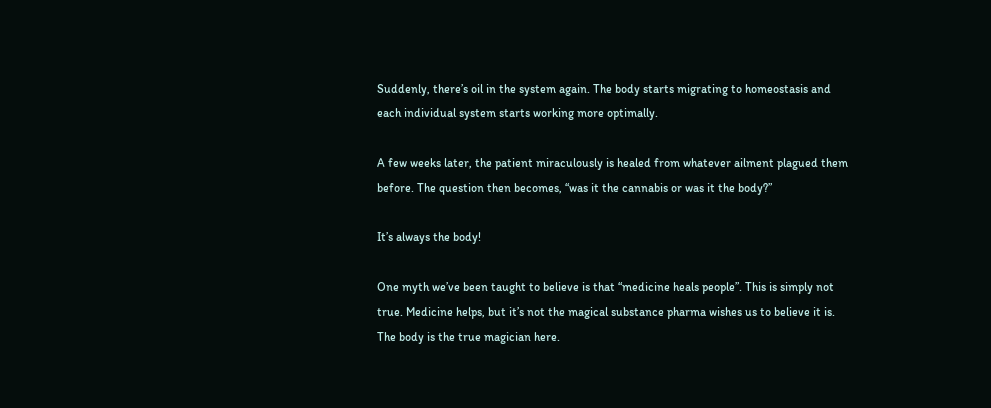Suddenly, there’s oil in the system again. The body starts migrating to homeostasis and each individual system starts working more optimally.

A few weeks later, the patient miraculously is healed from whatever ailment plagued them before. The question then becomes, “was it the cannabis or was it the body?”

It’s always the body!

One myth we’ve been taught to believe is that “medicine heals people”. This is simply not true. Medicine helps, but it’s not the magical substance pharma wishes us to believe it is. The body is the true magician here.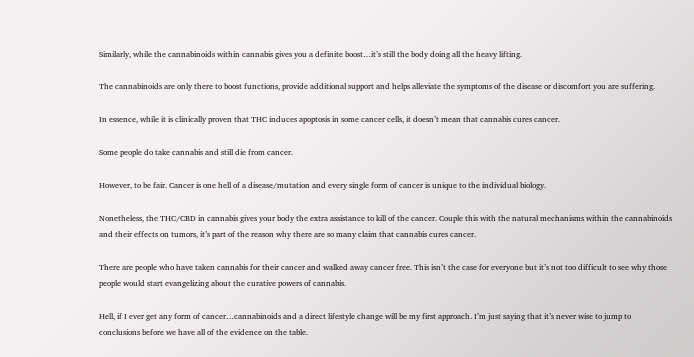Similarly, while the cannabinoids within cannabis gives you a definite boost…it’s still the body doing all the heavy lifting.

The cannabinoids are only there to boost functions, provide additional support and helps alleviate the symptoms of the disease or discomfort you are suffering.

In essence, while it is clinically proven that THC induces apoptosis in some cancer cells, it doesn’t mean that cannabis cures cancer.

Some people do take cannabis and still die from cancer.

However, to be fair. Cancer is one hell of a disease/mutation and every single form of cancer is unique to the individual biology.

Nonetheless, the THC/CBD in cannabis gives your body the extra assistance to kill of the cancer. Couple this with the natural mechanisms within the cannabinoids and their effects on tumors, it’s part of the reason why there are so many claim that cannabis cures cancer.

There are people who have taken cannabis for their cancer and walked away cancer free. This isn’t the case for everyone but it’s not too difficult to see why those people would start evangelizing about the curative powers of cannabis.

Hell, if I ever get any form of cancer…cannabinoids and a direct lifestyle change will be my first approach. I’m just saying that it’s never wise to jump to conclusions before we have all of the evidence on the table.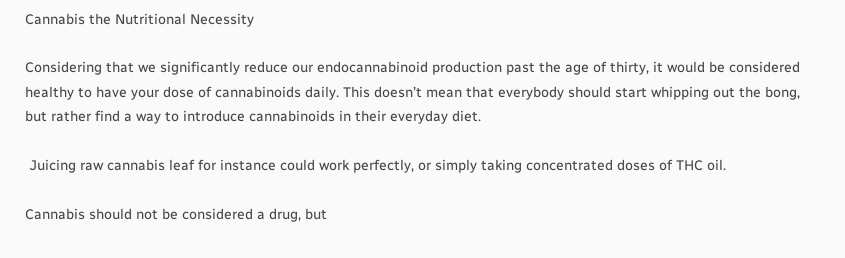Cannabis the Nutritional Necessity

Considering that we significantly reduce our endocannabinoid production past the age of thirty, it would be considered healthy to have your dose of cannabinoids daily. This doesn’t mean that everybody should start whipping out the bong, but rather find a way to introduce cannabinoids in their everyday diet.

 Juicing raw cannabis leaf for instance could work perfectly, or simply taking concentrated doses of THC oil.

Cannabis should not be considered a drug, but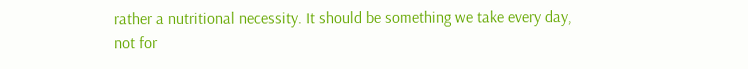rather a nutritional necessity. It should be something we take every day, not for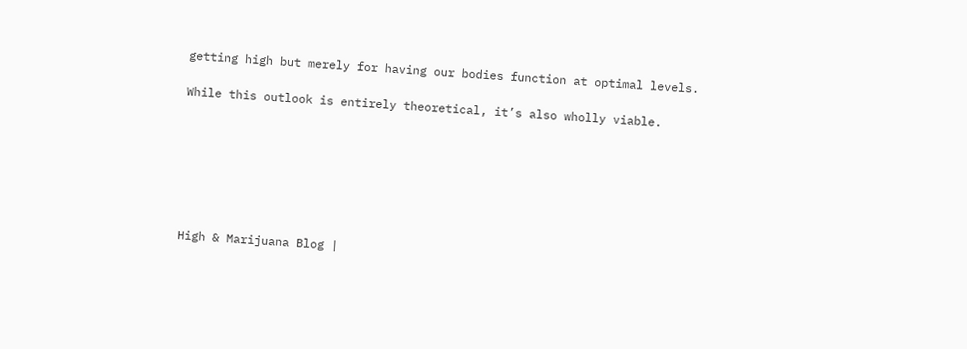getting high but merely for having our bodies function at optimal levels.

While this outlook is entirely theoretical, it’s also wholly viable.







High & Marijuana Blog |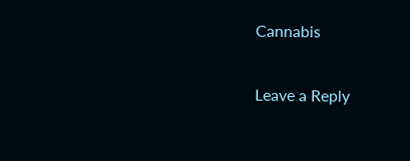Cannabis

Leave a Reply